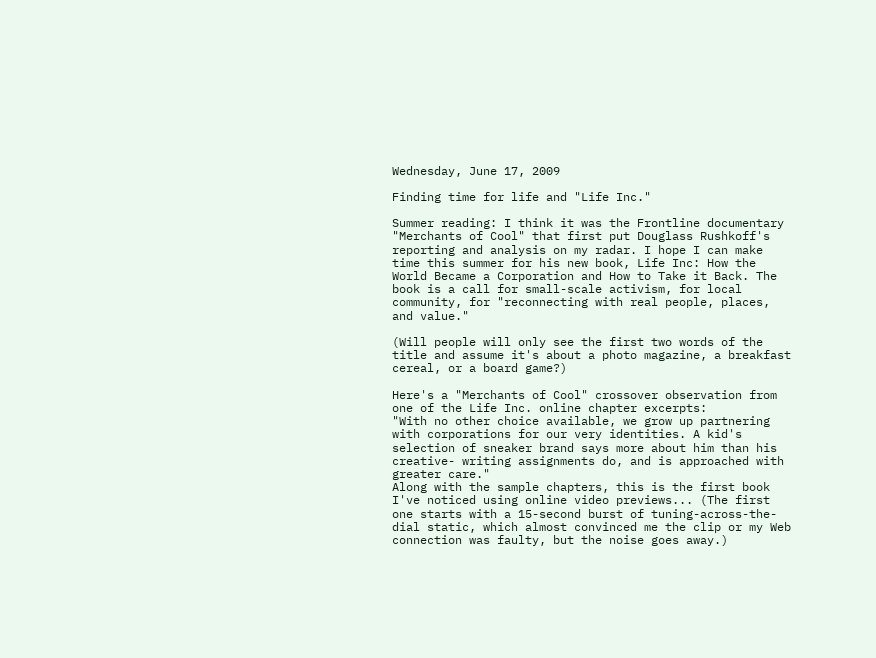Wednesday, June 17, 2009

Finding time for life and "Life Inc."

Summer reading: I think it was the Frontline documentary "Merchants of Cool" that first put Douglass Rushkoff's reporting and analysis on my radar. I hope I can make time this summer for his new book, Life Inc: How the World Became a Corporation and How to Take it Back. The book is a call for small-scale activism, for local community, for "reconnecting with real people, places, and value."

(Will people will only see the first two words of the title and assume it's about a photo magazine, a breakfast cereal, or a board game?)

Here's a "Merchants of Cool" crossover observation from one of the Life Inc. online chapter excerpts:
"With no other choice available, we grow up partnering with corporations for our very identities. A kid's selection of sneaker brand says more about him than his creative- writing assignments do, and is approached with greater care."
Along with the sample chapters, this is the first book I've noticed using online video previews... (The first one starts with a 15-second burst of tuning-across-the-dial static, which almost convinced me the clip or my Web connection was faulty, but the noise goes away.)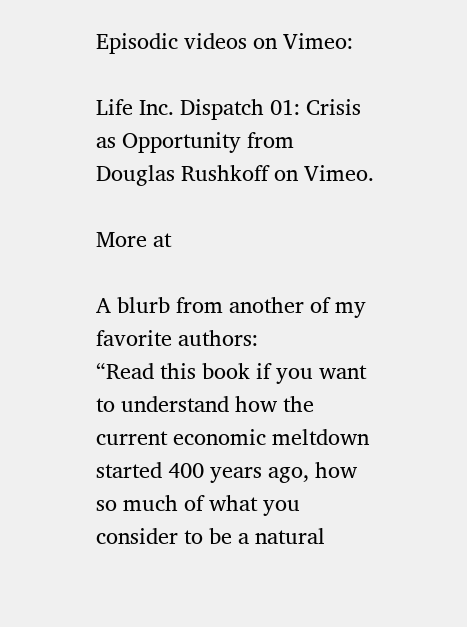Episodic videos on Vimeo:

Life Inc. Dispatch 01: Crisis as Opportunity from Douglas Rushkoff on Vimeo.

More at

A blurb from another of my favorite authors:
“Read this book if you want to understand how the current economic meltdown started 400 years ago, how so much of what you consider to be a natural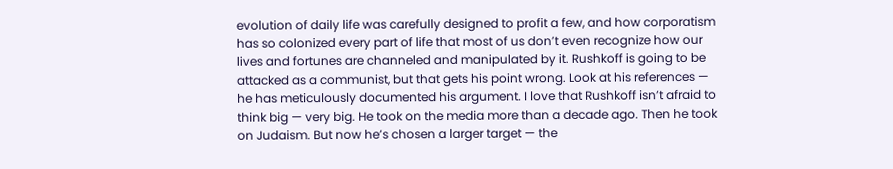evolution of daily life was carefully designed to profit a few, and how corporatism has so colonized every part of life that most of us don’t even recognize how our lives and fortunes are channeled and manipulated by it. Rushkoff is going to be attacked as a communist, but that gets his point wrong. Look at his references — he has meticulously documented his argument. I love that Rushkoff isn’t afraid to think big — very big. He took on the media more than a decade ago. Then he took on Judaism. But now he’s chosen a larger target — the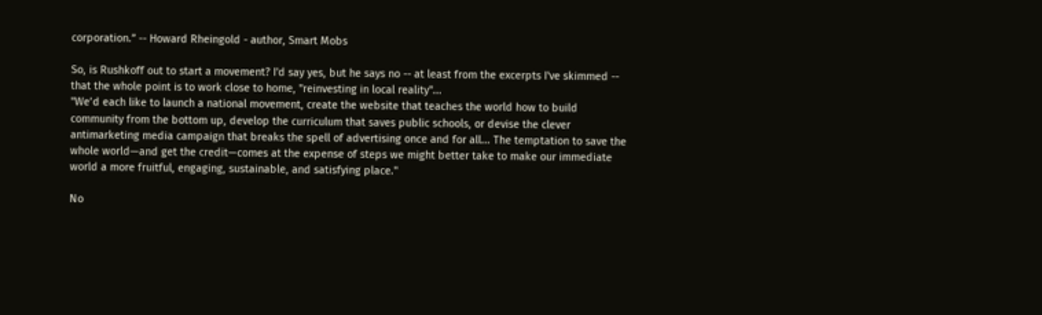corporation.” -- Howard Rheingold - author, Smart Mobs

So, is Rushkoff out to start a movement? I'd say yes, but he says no -- at least from the excerpts I've skimmed -- that the whole point is to work close to home, "reinvesting in local reality"...
"We’d each like to launch a national movement, create the website that teaches the world how to build community from the bottom up, develop the curriculum that saves public schools, or devise the clever antimarketing media campaign that breaks the spell of advertising once and for all... The temptation to save the whole world—and get the credit—comes at the expense of steps we might better take to make our immediate world a more fruitful, engaging, sustainable, and satisfying place."

No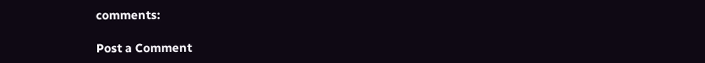comments:

Post a Comment